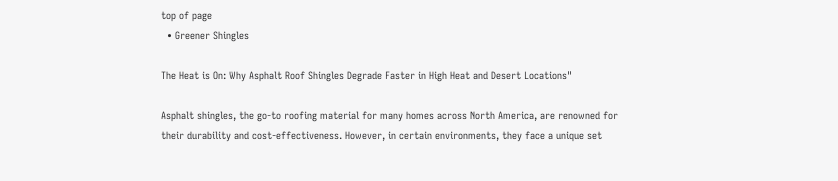top of page
  • Greener Shingles

The Heat is On: Why Asphalt Roof Shingles Degrade Faster in High Heat and Desert Locations"

Asphalt shingles, the go-to roofing material for many homes across North America, are renowned for their durability and cost-effectiveness. However, in certain environments, they face a unique set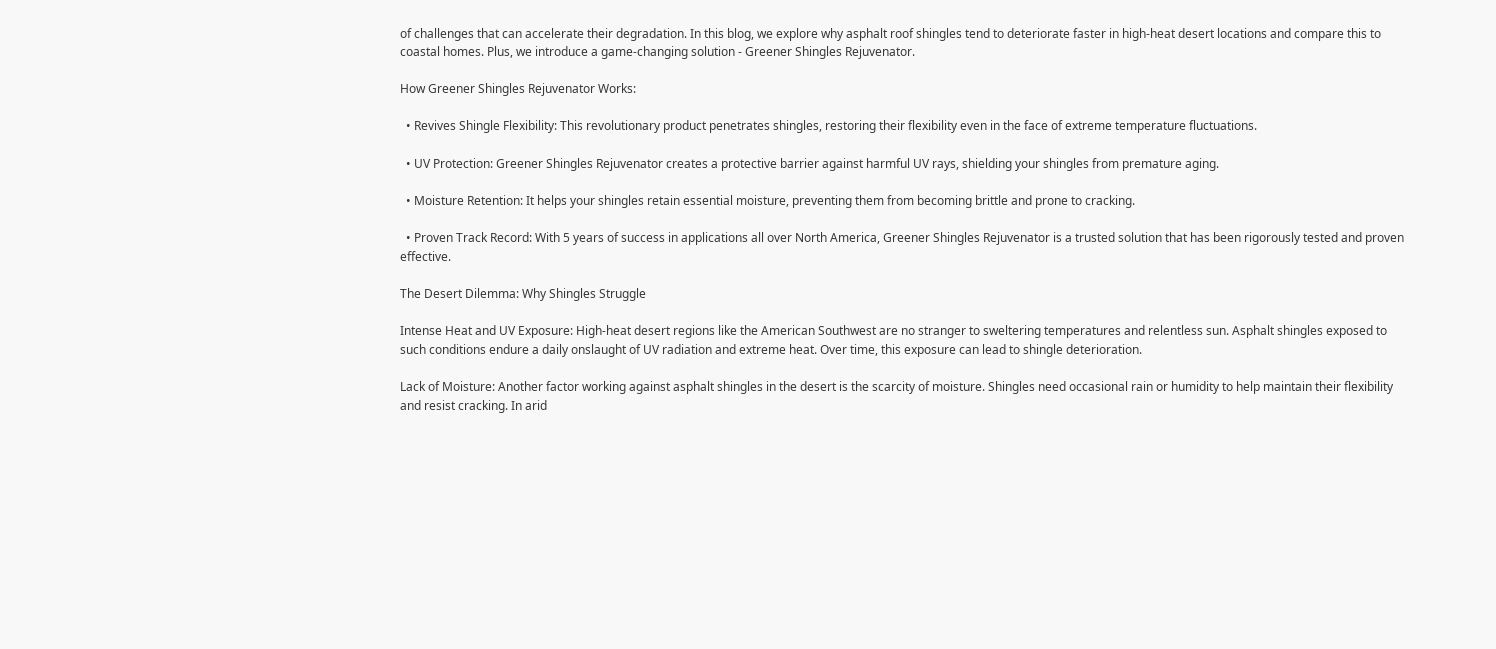of challenges that can accelerate their degradation. In this blog, we explore why asphalt roof shingles tend to deteriorate faster in high-heat desert locations and compare this to coastal homes. Plus, we introduce a game-changing solution - Greener Shingles Rejuvenator.

How Greener Shingles Rejuvenator Works:

  • Revives Shingle Flexibility: This revolutionary product penetrates shingles, restoring their flexibility even in the face of extreme temperature fluctuations.

  • UV Protection: Greener Shingles Rejuvenator creates a protective barrier against harmful UV rays, shielding your shingles from premature aging.

  • Moisture Retention: It helps your shingles retain essential moisture, preventing them from becoming brittle and prone to cracking.

  • Proven Track Record: With 5 years of success in applications all over North America, Greener Shingles Rejuvenator is a trusted solution that has been rigorously tested and proven effective.

The Desert Dilemma: Why Shingles Struggle

Intense Heat and UV Exposure: High-heat desert regions like the American Southwest are no stranger to sweltering temperatures and relentless sun. Asphalt shingles exposed to such conditions endure a daily onslaught of UV radiation and extreme heat. Over time, this exposure can lead to shingle deterioration.

Lack of Moisture: Another factor working against asphalt shingles in the desert is the scarcity of moisture. Shingles need occasional rain or humidity to help maintain their flexibility and resist cracking. In arid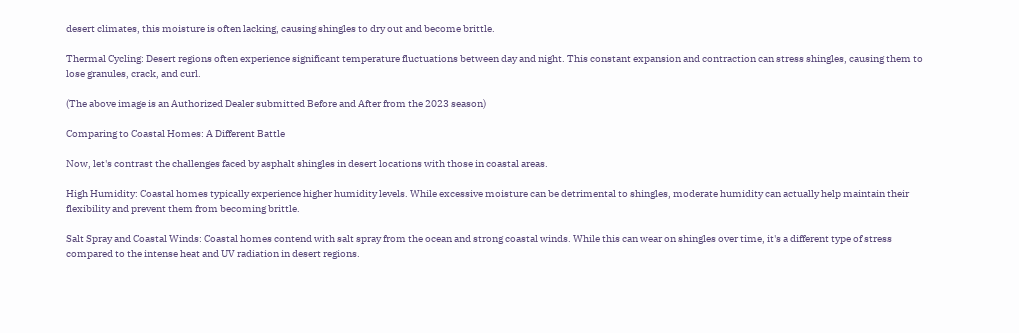desert climates, this moisture is often lacking, causing shingles to dry out and become brittle.

Thermal Cycling: Desert regions often experience significant temperature fluctuations between day and night. This constant expansion and contraction can stress shingles, causing them to lose granules, crack, and curl.

(The above image is an Authorized Dealer submitted Before and After from the 2023 season)

Comparing to Coastal Homes: A Different Battle

Now, let's contrast the challenges faced by asphalt shingles in desert locations with those in coastal areas.

High Humidity: Coastal homes typically experience higher humidity levels. While excessive moisture can be detrimental to shingles, moderate humidity can actually help maintain their flexibility and prevent them from becoming brittle.

Salt Spray and Coastal Winds: Coastal homes contend with salt spray from the ocean and strong coastal winds. While this can wear on shingles over time, it's a different type of stress compared to the intense heat and UV radiation in desert regions.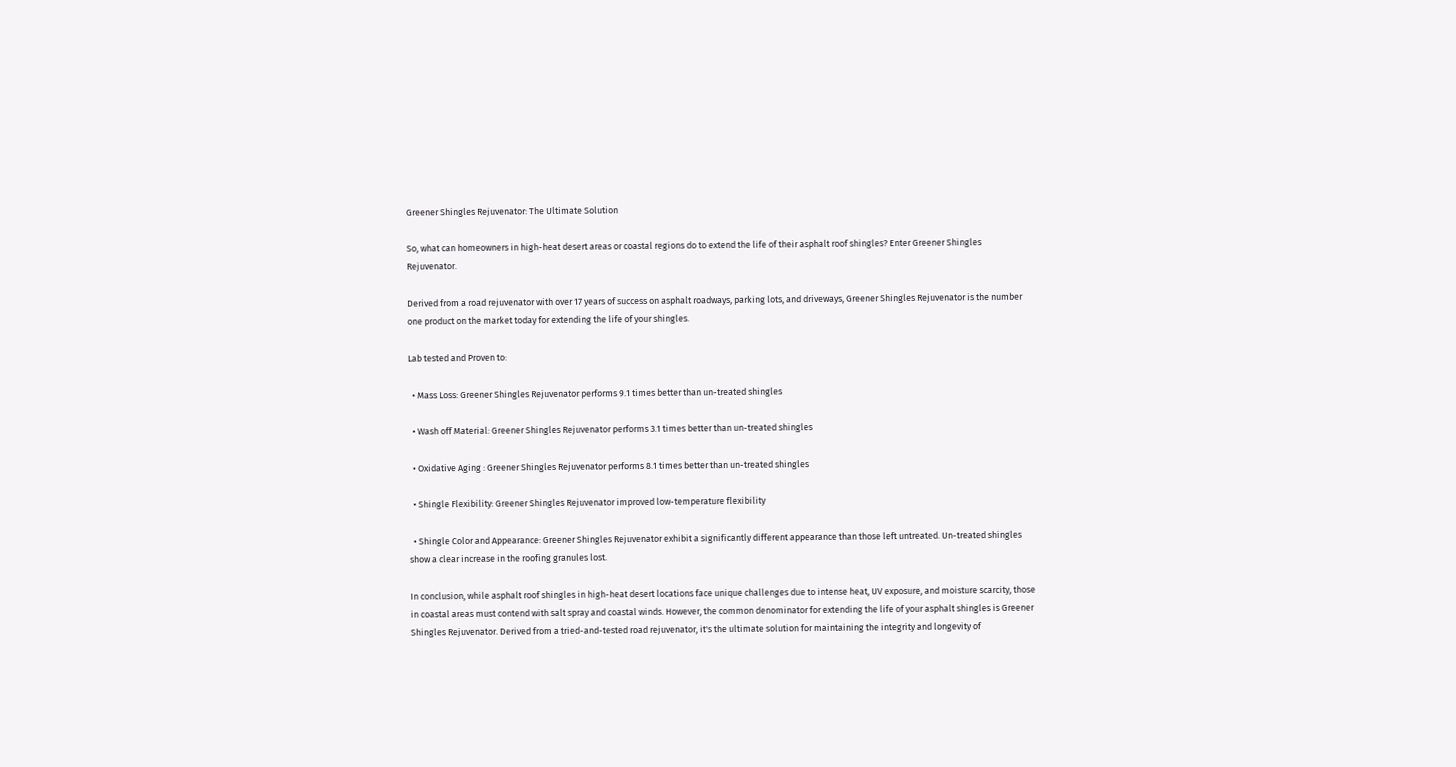Greener Shingles Rejuvenator: The Ultimate Solution

So, what can homeowners in high-heat desert areas or coastal regions do to extend the life of their asphalt roof shingles? Enter Greener Shingles Rejuvenator.

Derived from a road rejuvenator with over 17 years of success on asphalt roadways, parking lots, and driveways, Greener Shingles Rejuvenator is the number one product on the market today for extending the life of your shingles.

Lab tested and Proven to:

  • Mass Loss: Greener Shingles Rejuvenator performs 9.1 times better than un-treated shingles

  • Wash off Material: Greener Shingles Rejuvenator performs 3.1 times better than un-treated shingles

  • Oxidative Aging : Greener Shingles Rejuvenator performs 8.1 times better than un-treated shingles

  • Shingle Flexibility: Greener Shingles Rejuvenator improved low-temperature flexibility

  • Shingle Color and Appearance: Greener Shingles Rejuvenator exhibit a significantly different appearance than those left untreated. Un-treated shingles show a clear increase in the roofing granules lost.

In conclusion, while asphalt roof shingles in high-heat desert locations face unique challenges due to intense heat, UV exposure, and moisture scarcity, those in coastal areas must contend with salt spray and coastal winds. However, the common denominator for extending the life of your asphalt shingles is Greener Shingles Rejuvenator. Derived from a tried-and-tested road rejuvenator, it's the ultimate solution for maintaining the integrity and longevity of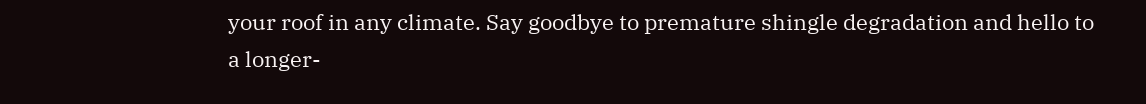your roof in any climate. Say goodbye to premature shingle degradation and hello to a longer-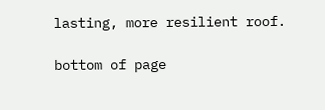lasting, more resilient roof.

bottom of page